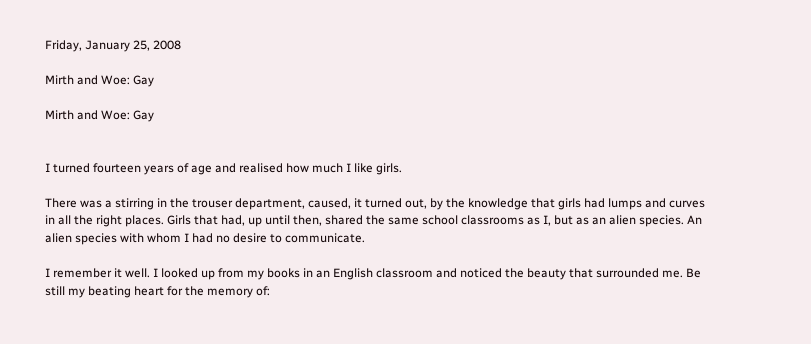Friday, January 25, 2008

Mirth and Woe: Gay

Mirth and Woe: Gay


I turned fourteen years of age and realised how much I like girls.

There was a stirring in the trouser department, caused, it turned out, by the knowledge that girls had lumps and curves in all the right places. Girls that had, up until then, shared the same school classrooms as I, but as an alien species. An alien species with whom I had no desire to communicate.

I remember it well. I looked up from my books in an English classroom and noticed the beauty that surrounded me. Be still my beating heart for the memory of: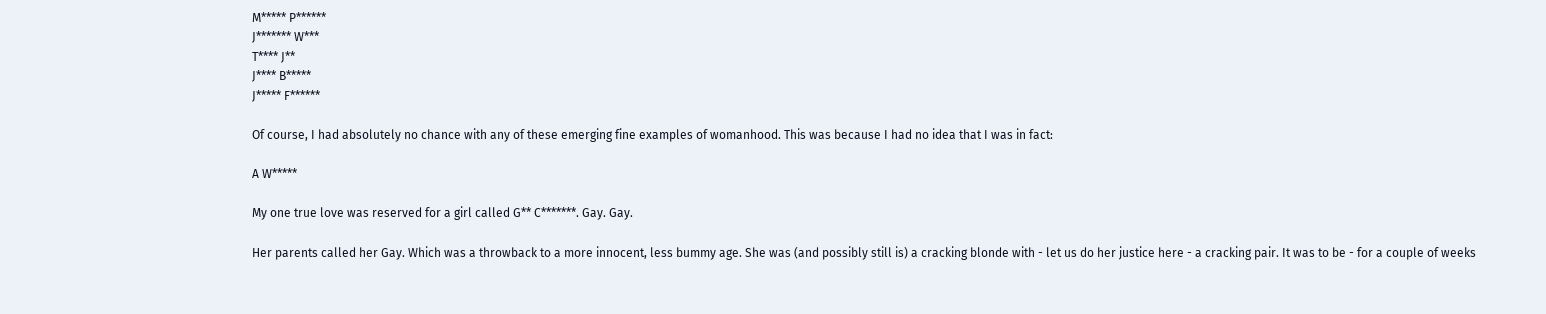M***** P******
J******* W***
T**** J**
J**** B*****
J***** F******

Of course, I had absolutely no chance with any of these emerging fine examples of womanhood. This was because I had no idea that I was in fact:

A W*****

My one true love was reserved for a girl called G** C*******. Gay. Gay.

Her parents called her Gay. Which was a throwback to a more innocent, less bummy age. She was (and possibly still is) a cracking blonde with - let us do her justice here - a cracking pair. It was to be - for a couple of weeks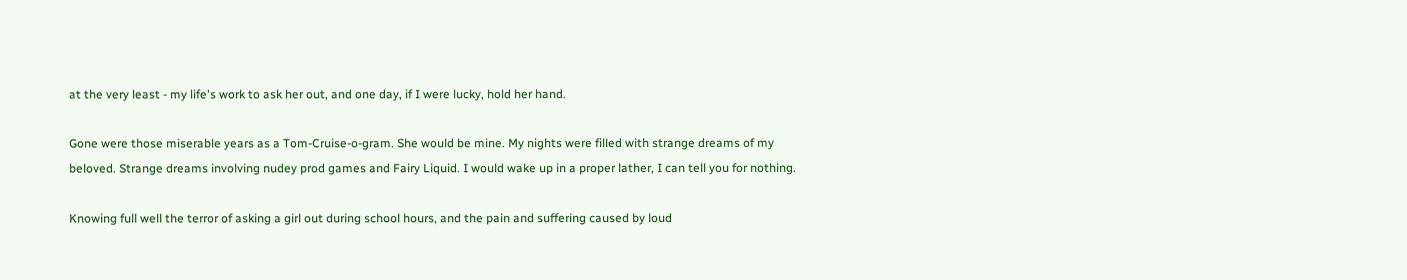at the very least - my life's work to ask her out, and one day, if I were lucky, hold her hand.

Gone were those miserable years as a Tom-Cruise-o-gram. She would be mine. My nights were filled with strange dreams of my beloved. Strange dreams involving nudey prod games and Fairy Liquid. I would wake up in a proper lather, I can tell you for nothing.

Knowing full well the terror of asking a girl out during school hours, and the pain and suffering caused by loud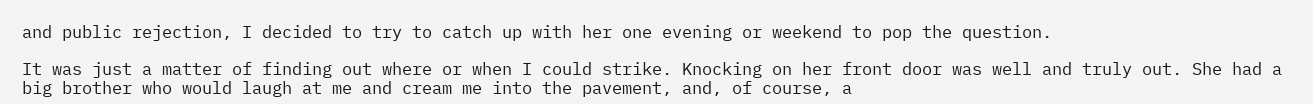and public rejection, I decided to try to catch up with her one evening or weekend to pop the question.

It was just a matter of finding out where or when I could strike. Knocking on her front door was well and truly out. She had a big brother who would laugh at me and cream me into the pavement, and, of course, a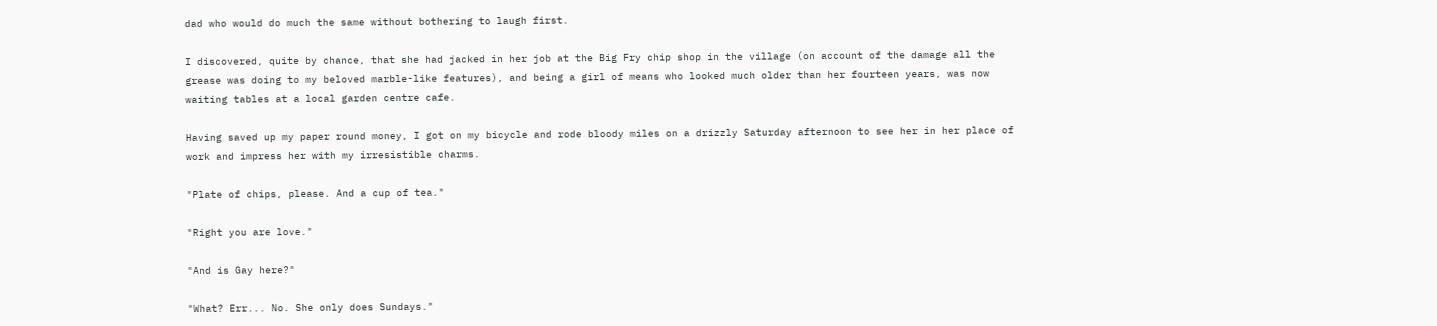dad who would do much the same without bothering to laugh first.

I discovered, quite by chance, that she had jacked in her job at the Big Fry chip shop in the village (on account of the damage all the grease was doing to my beloved marble-like features), and being a girl of means who looked much older than her fourteen years, was now waiting tables at a local garden centre cafe.

Having saved up my paper round money, I got on my bicycle and rode bloody miles on a drizzly Saturday afternoon to see her in her place of work and impress her with my irresistible charms.

"Plate of chips, please. And a cup of tea."

"Right you are love."

"And is Gay here?"

"What? Err... No. She only does Sundays."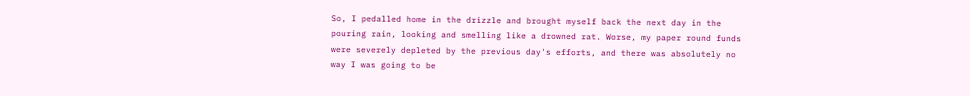So, I pedalled home in the drizzle and brought myself back the next day in the pouring rain, looking and smelling like a drowned rat. Worse, my paper round funds were severely depleted by the previous day's efforts, and there was absolutely no way I was going to be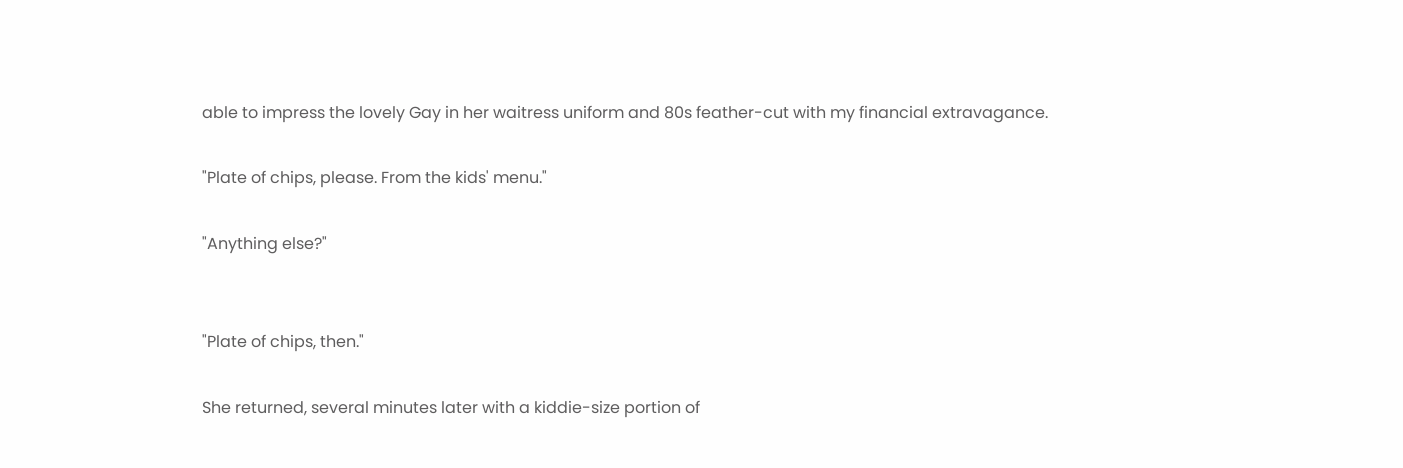able to impress the lovely Gay in her waitress uniform and 80s feather-cut with my financial extravagance.

"Plate of chips, please. From the kids' menu."

"Anything else?"


"Plate of chips, then."

She returned, several minutes later with a kiddie-size portion of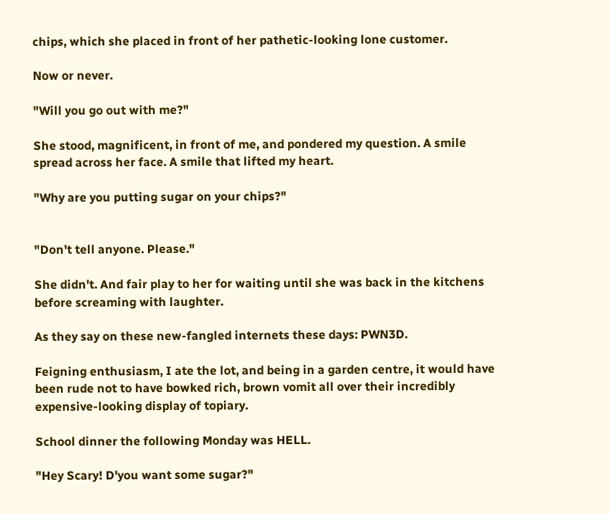chips, which she placed in front of her pathetic-looking lone customer.

Now or never.

"Will you go out with me?"

She stood, magnificent, in front of me, and pondered my question. A smile spread across her face. A smile that lifted my heart.

"Why are you putting sugar on your chips?"


"Don't tell anyone. Please."

She didn't. And fair play to her for waiting until she was back in the kitchens before screaming with laughter.

As they say on these new-fangled internets these days: PWN3D.

Feigning enthusiasm, I ate the lot, and being in a garden centre, it would have been rude not to have bowked rich, brown vomit all over their incredibly expensive-looking display of topiary.

School dinner the following Monday was HELL.

"Hey Scary! D'you want some sugar?"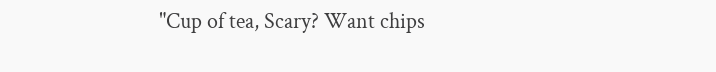"Cup of tea, Scary? Want chips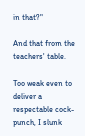in that?"

And that from the teachers' table.

Too weak even to deliver a respectable cock-punch, I slunk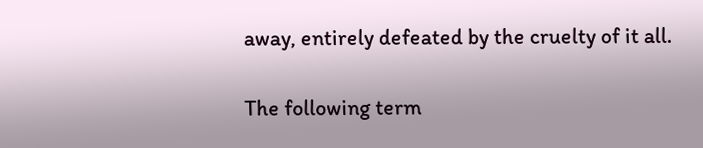away, entirely defeated by the cruelty of it all.

The following term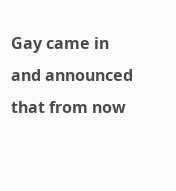Gay came in and announced that from now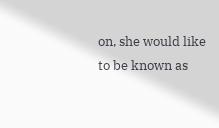on, she would like to be known as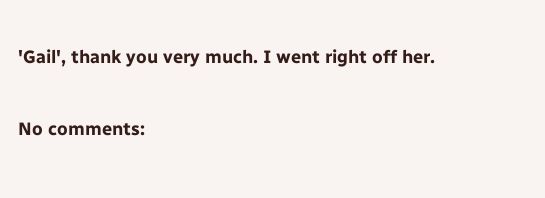'Gail', thank you very much. I went right off her.

No comments: